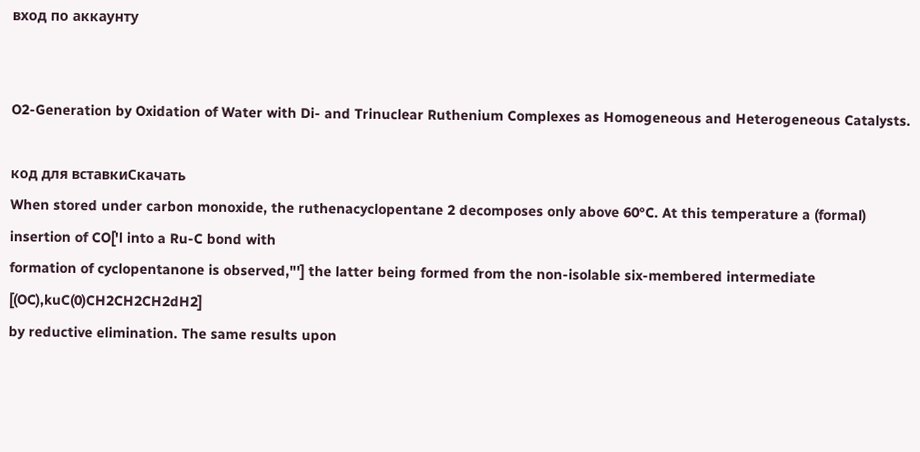вход по аккаунту


O2-Generation by Oxidation of Water with Di- and Trinuclear Ruthenium Complexes as Homogeneous and Heterogeneous Catalysts.

код для вставкиСкачать
When stored under carbon monoxide, the ruthenacyclopentane 2 decomposes only above 60°C. At this temperature a (formal) insertion of CO['l into a Ru-C bond with
formation of cyclopentanone is observed,"'] the latter being formed from the non-isolable six-membered intermediate [(OC),kuC(0)CH2CH2CH2dH2]
by reductive elimination. The same results upon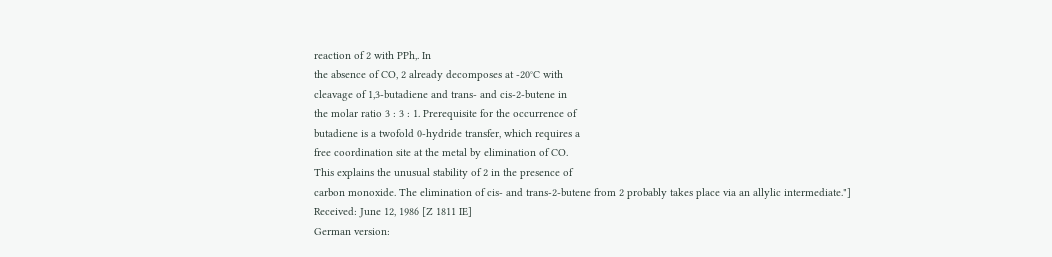reaction of 2 with PPh,. In
the absence of CO, 2 already decomposes at -20°C with
cleavage of 1,3-butadiene and trans- and cis-2-butene in
the molar ratio 3 : 3 : 1. Prerequisite for the occurrence of
butadiene is a twofold 0-hydride transfer, which requires a
free coordination site at the metal by elimination of CO.
This explains the unusual stability of 2 in the presence of
carbon monoxide. The elimination of cis- and trans-2-butene from 2 probably takes place via an allylic intermediate."]
Received: June 12, 1986 [Z 1811 IE]
German version: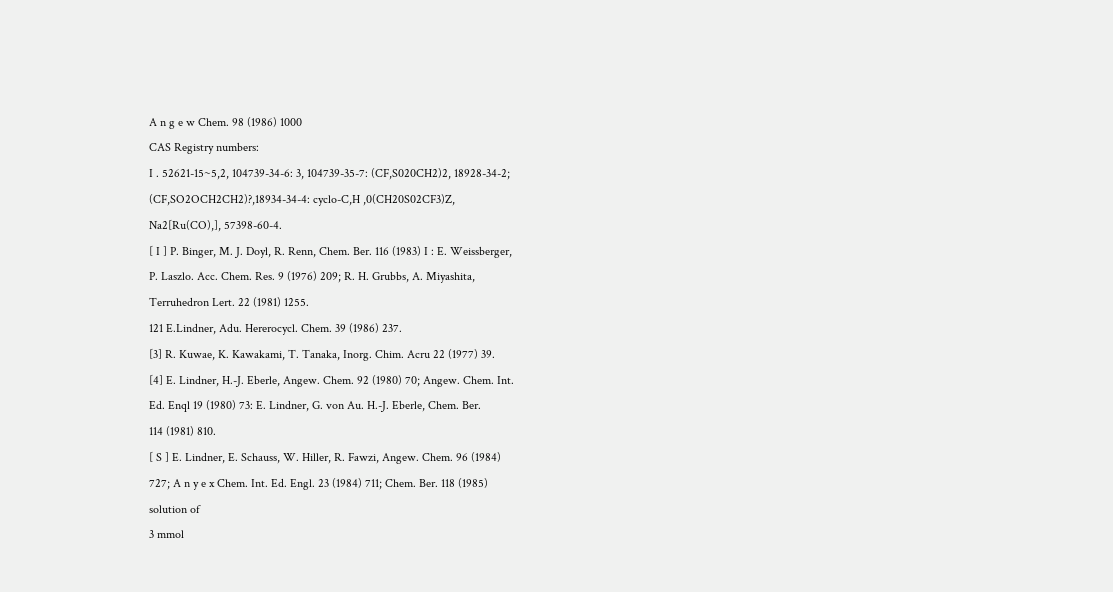A n g e w Chem. 98 (1986) 1000
CAS Registry numbers:
I . 52621-15~5,2, 104739-34-6: 3, 104739-35-7: (CF,S020CH2)2, 18928-34-2;
(CF,SO2OCH2CH2)?,18934-34-4: cyclo-C,H ,0(CH20S02CF3)Z,
Na2[Ru(CO),], 57398-60-4.
[ I ] P. Binger, M. J. Doyl, R. Renn, Chem. Ber. 116 (1983) I : E. Weissberger,
P. Laszlo. Acc. Chem. Res. 9 (1976) 209; R. H. Grubbs, A. Miyashita,
Terruhedron Lert. 22 (1981) 1255.
121 E.Lindner, Adu. Hererocycl. Chem. 39 (1986) 237.
[3] R. Kuwae, K. Kawakami, T. Tanaka, Inorg. Chim. Acru 22 (1977) 39.
[4] E. Lindner, H.-J. Eberle, Angew. Chem. 92 (1980) 70; Angew. Chem. Int.
Ed. Enql 19 (1980) 73: E. Lindner, G. von Au. H.-J. Eberle, Chem. Ber.
114 (1981) 810.
[ S ] E. Lindner, E. Schauss, W. Hiller, R. Fawzi, Angew. Chem. 96 (1984)
727; A n y e x Chem. Int. Ed. Engl. 23 (1984) 711; Chem. Ber. 118 (1985)
solution of
3 mmol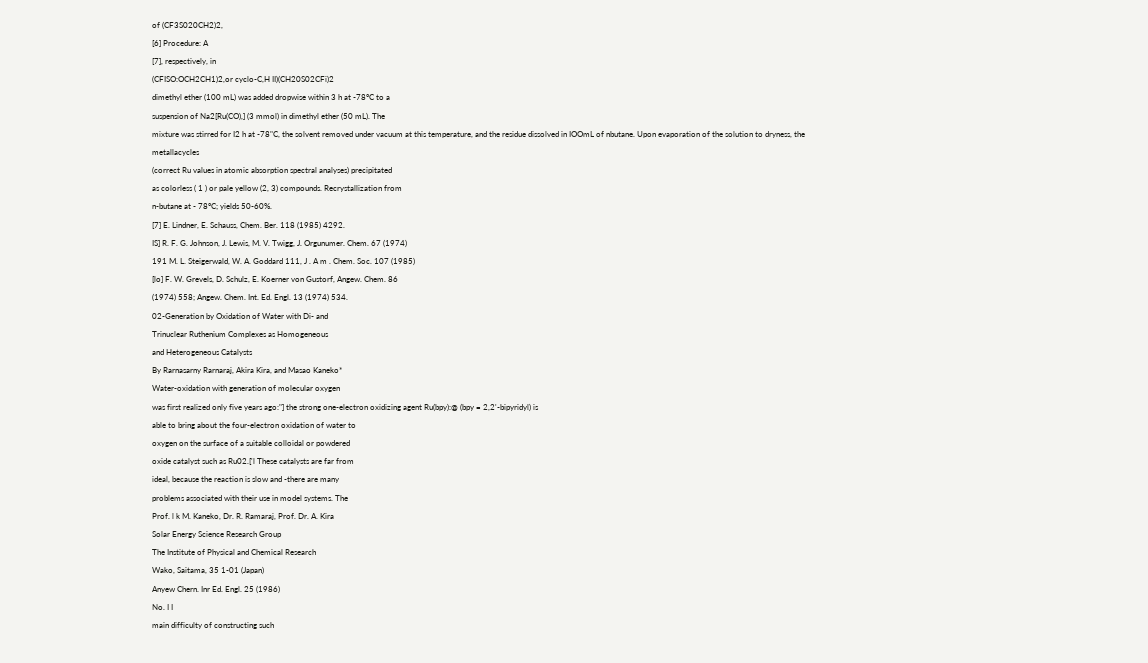of (CF3S020CH2)2,
[6] Procedure: A
[7], respectively, in
(CFISO:OCH2CH1)2,or cyclo-C,H II)(CH20S02CFi)2
dimethyl ether (100 mL) was added dropwise within 3 h at -78°C to a
suspension of Na2[Ru(CO),] (3 mmol) in dimethyl ether (50 mL). The
mixture was stirred for I2 h at -78"C, the solvent removed under vacuum at this temperature, and the residue dissolved in IOOmL of nbutane. Upon evaporation of the solution to dryness, the metallacycles
(correct Ru values in atomic absorption spectral analyses) precipitated
as colorless ( 1 ) or pale yellow (2, 3) compounds. Recrystallization from
n-butane at - 78°C; yields 50-60%.
[7] E. Lindner, E. Schauss, Chem. Ber. 118 (1985) 4292.
IS] R. F. G. Johnson, J. Lewis, M. V. Twigg, J. Orgunumer. Chem. 67 (1974)
191 M. L. Steigerwald, W. A. Goddard 111, J . A m . Chem. Soc. 107 (1985)
[lo] F. W. Grevels, D. Schulz, E. Koerner von Gustorf, Angew. Chem. 86
(1974) 558; Angew. Chem. Int. Ed. Engl. 13 (1974) 534.
02-Generation by Oxidation of Water with Di- and
Trinuclear Ruthenium Complexes as Homogeneous
and Heterogeneous Catalysts
By Rarnasarny Rarnaraj, Akira Kira, and Masao Kaneko*
Water-oxidation with generation of molecular oxygen
was first realized only five years ago:"] the strong one-electron oxidizing agent Ru(bpy):@ (bpy = 2,2'-bipyridyl) is
able to bring about the four-electron oxidation of water to
oxygen on the surface of a suitable colloidal or powdered
oxide catalyst such as Ru02.['l These catalysts are far from
ideal, because the reaction is slow and -there are many
problems associated with their use in model systems. The
Prof. l k M. Kaneko, Dr. R. Ramaraj, Prof. Dr. A. Kira
Solar Energy Science Research Group
The Institute of Physical and Chemical Research
Wako, Saitama, 35 1-01 (Japan)
Anyew Chern. Inr Ed. Engl. 25 (1986)
No. I I
main difficulty of constructing such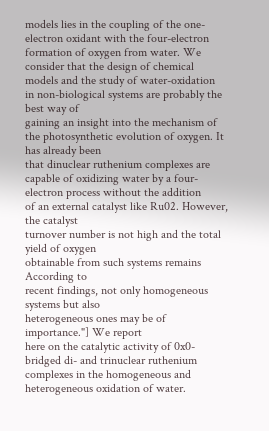models lies in the coupling of the one-electron oxidant with the four-electron
formation of oxygen from water. We consider that the design of chemical models and the study of water-oxidation
in non-biological systems are probably the best way of
gaining an insight into the mechanism of the photosynthetic evolution of oxygen. It has already been
that dinuclear ruthenium complexes are capable of oxidizing water by a four-electron process without the addition
of an external catalyst like Ru02. However, the catalyst
turnover number is not high and the total yield of oxygen
obtainable from such systems remains
According to
recent findings, not only homogeneous systems but also
heterogeneous ones may be of importance."] We report
here on the catalytic activity of 0x0-bridged di- and trinuclear ruthenium complexes in the homogeneous and
heterogeneous oxidation of water.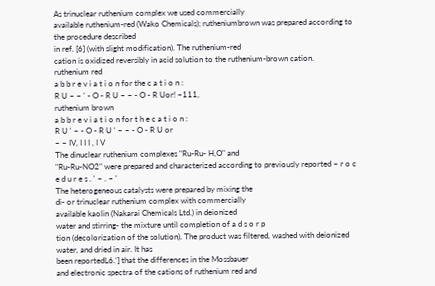As trinuclear ruthenium complex we used commercially
available ruthenium-red (Wako Chemicals); rutheniumbrown was prepared according to the procedure described
in ref. [6] (with slight modification). The ruthenium-red
cation is oxidized reversibly in acid solution to the ruthenium-brown cation.
ruthenium red
a b b r e v i a t i o n for the c a t i o n :
R U ~ ~ ' - O - R U ~ ~ - O - R Uor! ~111,
ruthenium brown
a b b r e v i a t i o n for t h e c a t i o n :
R U ' ~ - O - R U ' ~ ~ - O - R U or
~ ~ IV, I I I , I V
The dinuclear ruthenium complexes "Ru-Ru- H,O" and
"Ru-Ru-NO2" were prepared and characterized according to previously reported ~ r o c e d u r e s . ' ~ . ~ '
The heterogeneous catalysts were prepared by mixing the
di- or trinuclear ruthenium complex with commercially
available kaolin (Nakarai Chemicals Ltd.) in deionized
water and stirring- the mixture until completion of a d s o r p
tion (decolorization of the solution). The product was filtered, washed with deionized water, and dried in air. It has
been reportedL6.'] that the differences in the Mossbauer
and electronic spectra of the cations of ruthenium red and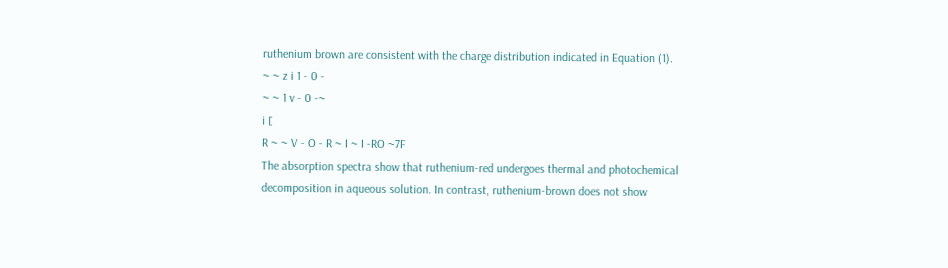ruthenium brown are consistent with the charge distribution indicated in Equation (1).
~ ~ z i 1 - 0 -
~ ~ 1 v - 0 -~
i [
R ~ ~ V - O - R ~ I ~ I -RO ~7F
The absorption spectra show that ruthenium-red undergoes thermal and photochemical decomposition in aqueous solution. In contrast, ruthenium-brown does not show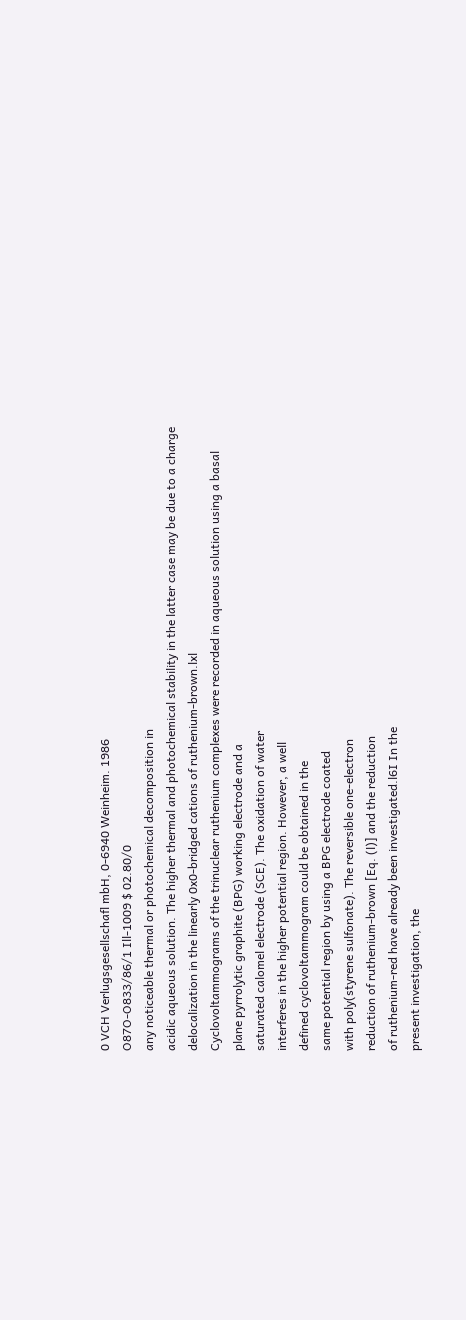0 VCH Verlugsgesellschafl mbH, 0-6940 Weinheim. 1986
O87O-O833/86/1 Ill-1009 $ 02.80/0
any noticeable thermal or photochemical decomposition in
acidic aqueous solution. The higher thermal and photochemical stability in the latter case may be due to a charge
delocalization in the linearly 0x0-bridged cations of ruthenium-brown.lxl
Cyclovoltammograms of the trinuclear ruthenium complexes were recorded in aqueous solution using a basal
plane pyrrolytic graphite (BPG) working electrode and a
saturated calomel electrode (SCE). The oxidation of water
interferes in the higher potential region. However, a well
defined cyclovoltammogram could be obtained in the
same potential region by using a BPG electrode coated
with poly(styrene sulfonate). The reversible one-electron
reduction of ruthenium-brown [Eq. (l)] and the reduction
of ruthenium-red have already been investigated.l6I In the
present investigation, the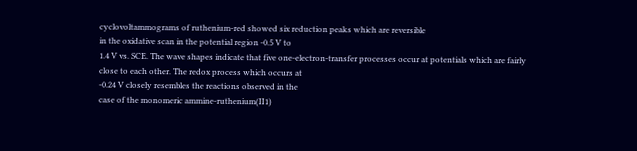cyclovoltammograms of ruthenium-red showed six reduction peaks which are reversible
in the oxidative scan in the potential region -0.5 V to
1.4 V vs. SCE. The wave shapes indicate that five one-electron-transfer processes occur at potentials which are fairly
close to each other. The redox process which occurs at
-0.24 V closely resembles the reactions observed in the
case of the monomeric ammine-ruthenium(II1)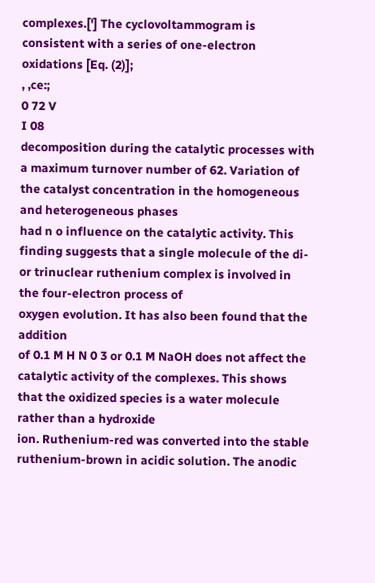complexes.['] The cyclovoltammogram is consistent with a series of one-electron oxidations [Eq. (2)];
, ,ce:;
0 72 V
I 08
decomposition during the catalytic processes with a maximum turnover number of 62. Variation of the catalyst concentration in the homogeneous and heterogeneous phases
had n o influence on the catalytic activity. This finding suggests that a single molecule of the di- or trinuclear ruthenium complex is involved in the four-electron process of
oxygen evolution. It has also been found that the addition
of 0.1 M H N 0 3 or 0.1 M NaOH does not affect the catalytic activity of the complexes. This shows that the oxidized species is a water molecule rather than a hydroxide
ion. Ruthenium-red was converted into the stable ruthenium-brown in acidic solution. The anodic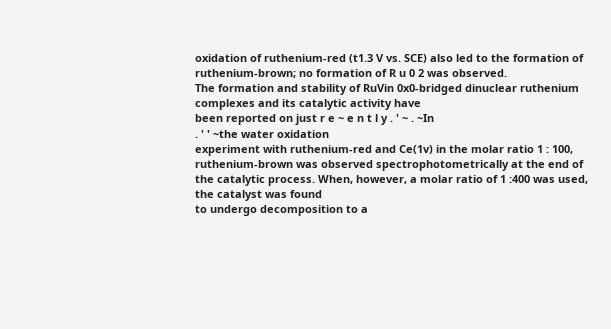oxidation of ruthenium-red (t1.3 V vs. SCE) also led to the formation of
ruthenium-brown; no formation of R u 0 2 was observed.
The formation and stability of RuVin 0x0-bridged dinuclear ruthenium complexes and its catalytic activity have
been reported on just r e ~ e n t l y . ' ~ . ~In
. ' ' ~the water oxidation
experiment with ruthenium-red and Ce(1v) in the molar ratio 1 : 100, ruthenium-brown was observed spectrophotometrically at the end of the catalytic process. When, however, a molar ratio of 1 :400 was used, the catalyst was found
to undergo decomposition to a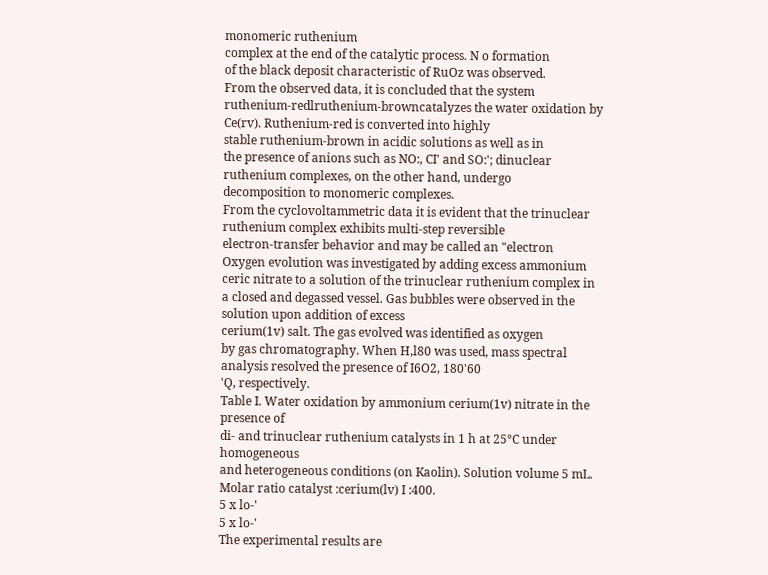monomeric ruthenium
complex at the end of the catalytic process. N o formation
of the black deposit characteristic of RuOz was observed.
From the observed data, it is concluded that the system
ruthenium-redlruthenium-browncatalyzes the water oxidation by Ce(rv). Ruthenium-red is converted into highly
stable ruthenium-brown in acidic solutions as well as in
the presence of anions such as NO:, CI' and SO:'; dinuclear ruthenium complexes, on the other hand, undergo
decomposition to monomeric complexes.
From the cyclovoltammetric data it is evident that the trinuclear ruthenium complex exhibits multi-step reversible
electron-transfer behavior and may be called an "electron
Oxygen evolution was investigated by adding excess ammonium ceric nitrate to a solution of the trinuclear ruthenium complex in a closed and degassed vessel. Gas bubbles were observed in the solution upon addition of excess
cerium(1v) salt. The gas evolved was identified as oxygen
by gas chromatography. When H,l80 was used, mass spectral analysis resolved the presence of I6O2, 180'60
'Q, respectively.
Table I. Water oxidation by ammonium cerium(1v) nitrate in the presence of
di- and trinuclear ruthenium catalysts in 1 h at 25°C under homogeneous
and heterogeneous conditions (on Kaolin). Solution volume 5 mL. Molar ratio catalyst :cerium(lv) I :400.
5 x lo-'
5 x lo-'
The experimental results are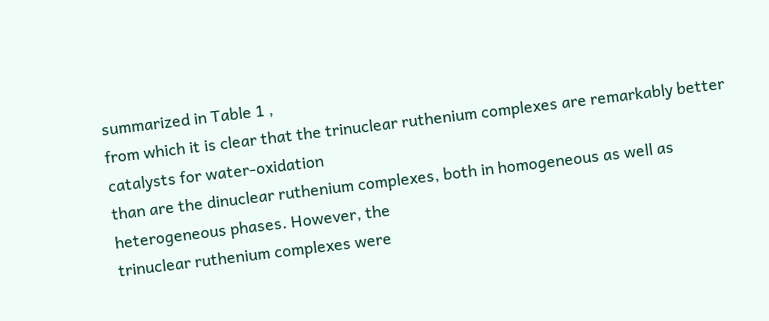summarized in Table 1 ,
from which it is clear that the trinuclear ruthenium complexes are remarkably better catalysts for water-oxidation
than are the dinuclear ruthenium complexes, both in homogeneous as well as heterogeneous phases. However, the
trinuclear ruthenium complexes were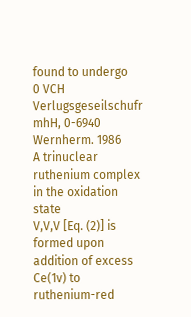found to undergo
0 VCH Verlugsgeseilschufr mhH, 0-6940 Wernherm. 1986
A trinuclear ruthenium complex in the oxidation state
V,V,V [Eq. (2)] is formed upon addition of excess Ce(1v) to
ruthenium-red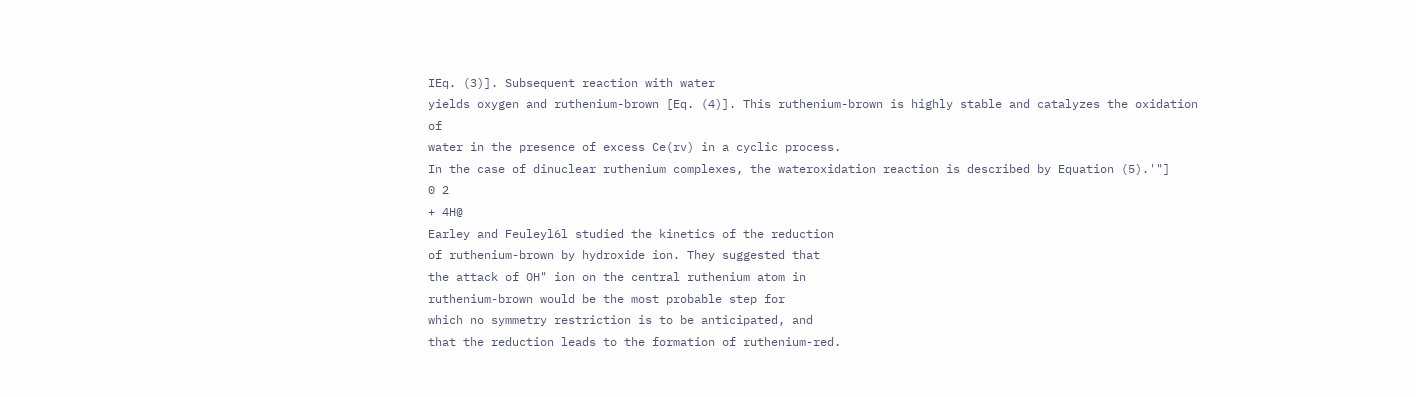IEq. (3)]. Subsequent reaction with water
yields oxygen and ruthenium-brown [Eq. (4)]. This ruthenium-brown is highly stable and catalyzes the oxidation of
water in the presence of excess Ce(rv) in a cyclic process.
In the case of dinuclear ruthenium complexes, the wateroxidation reaction is described by Equation (5).'"]
0 2
+ 4H@
Earley and Feuleyl6l studied the kinetics of the reduction
of ruthenium-brown by hydroxide ion. They suggested that
the attack of OH" ion on the central ruthenium atom in
ruthenium-brown would be the most probable step for
which no symmetry restriction is to be anticipated, and
that the reduction leads to the formation of ruthenium-red.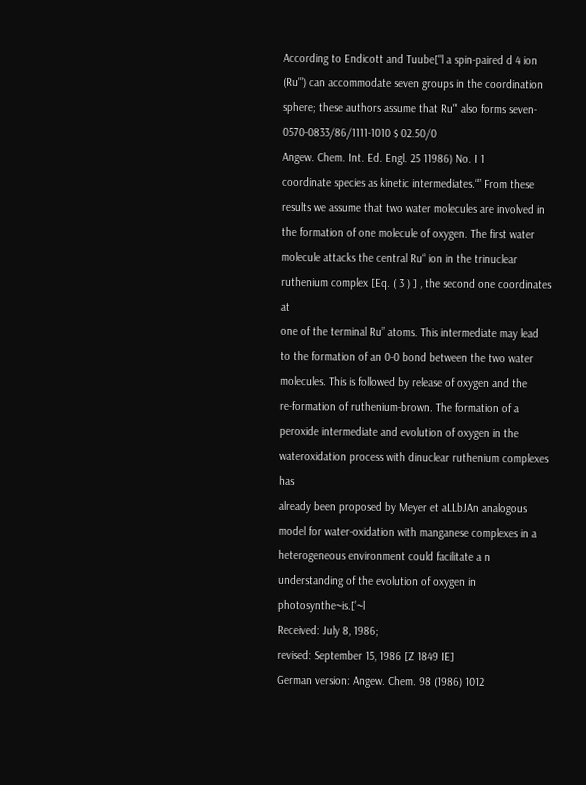According to Endicott and Tuube["l a spin-paired d 4 ion
(Ru'") can accommodate seven groups in the coordination
sphere; these authors assume that Ru"' also forms seven-
0570-0833/86/1111-1010 $ 02.50/0
Angew. Chem. Int. Ed. Engl. 25 11986) No. I 1
coordinate species as kinetic intermediates.“” From these
results we assume that two water molecules are involved in
the formation of one molecule of oxygen. The first water
molecule attacks the central Ru“ ion in the trinuclear ruthenium complex [Eq. ( 3 ) ] , the second one coordinates at
one of the terminal Ru” atoms. This intermediate may lead
to the formation of an 0-0 bond between the two water
molecules. This is followed by release of oxygen and the
re-formation of ruthenium-brown. The formation of a peroxide intermediate and evolution of oxygen in the wateroxidation process with dinuclear ruthenium complexes has
already been proposed by Meyer et aLLbJAn analogous
model for water-oxidation with manganese complexes in a
heterogeneous environment could facilitate a n understanding of the evolution of oxygen in photosynthe~is.[’~l
Received: July 8, 1986;
revised: September 15, 1986 [Z 1849 IE]
German version: Angew. Chem. 98 (1986) 1012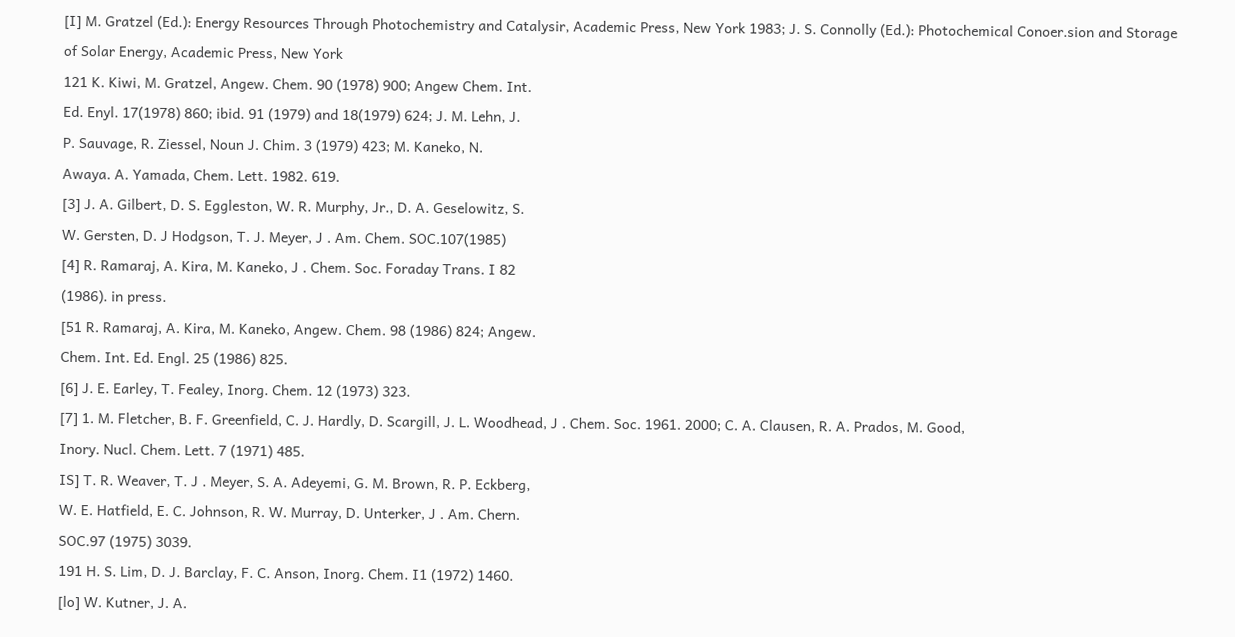[I] M. Gratzel (Ed.): Energy Resources Through Photochemistry and Catalysir, Academic Press, New York 1983; J. S. Connolly (Ed.): Photochemical Conoer.sion and Storage of Solar Energy, Academic Press, New York
121 K. Kiwi, M. Gratzel, Angew. Chem. 90 (1978) 900; Angew Chem. Int.
Ed. Enyl. 17(1978) 860; ibid. 91 (1979) and 18(1979) 624; J. M. Lehn, J.
P. Sauvage, R. Ziessel, Noun J. Chim. 3 (1979) 423; M. Kaneko, N.
Awaya. A. Yamada, Chem. Lett. 1982. 619.
[3] J. A. Gilbert, D. S. Eggleston, W. R. Murphy, Jr., D. A. Geselowitz, S.
W. Gersten, D. J Hodgson, T. J. Meyer, J . Am. Chem. SOC.107(1985)
[4] R. Ramaraj, A. Kira, M. Kaneko, J . Chem. Soc. Foraday Trans. I 82
(1986). in press.
[51 R. Ramaraj, A. Kira, M. Kaneko, Angew. Chem. 98 (1986) 824; Angew.
Chem. Int. Ed. Engl. 25 (1986) 825.
[6] J. E. Earley, T. Fealey, Inorg. Chem. 12 (1973) 323.
[7] 1. M. Fletcher, B. F. Greenfield, C. J. Hardly, D. Scargill, J. L. Woodhead, J . Chem. Soc. 1961. 2000; C. A. Clausen, R. A. Prados, M. Good,
Inory. Nucl. Chem. Lett. 7 (1971) 485.
IS] T. R. Weaver, T. J . Meyer, S. A. Adeyemi, G. M. Brown, R. P. Eckberg,
W. E. Hatfield, E. C. Johnson, R. W. Murray, D. Unterker, J . Am. Chern.
SOC.97 (1975) 3039.
191 H. S. Lim, D. J. Barclay, F. C. Anson, Inorg. Chem. I1 (1972) 1460.
[lo] W. Kutner, J. A.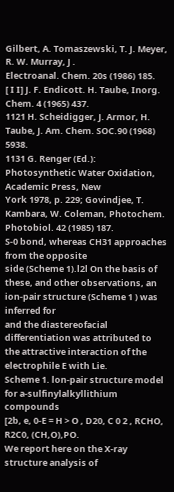Gilbert, A. Tomaszewski, T. J. Meyer, R. W. Murray, J .
Electroanal. Chem. 20s (1986) 185.
[ I I] J. F. Endicott. H. Taube, Inorg. Chem. 4 (1965) 437.
1121 H. Scheidigger, J. Armor, H. Taube, J. Am. Chem. SOC.90 (1968) 5938.
1131 G. Renger (Ed.): Photosynthetic Water Oxidation, Academic Press, New
York 1978, p. 229; Govindjee, T. Kambara, W. Coleman, Photochem.
Photobiol. 42 (1985) 187.
S-0 bond, whereas CH31 approaches from the opposite
side (Scheme 1).l2l On the basis of these, and other observations, an ion-pair structure (Scheme 1 ) was inferred for
and the diastereofacial differentiation was attributed to the attractive interaction of the
electrophile E with Lie.
Scheme 1. lon-pair structure model for a-sulfinylalkyllithium compounds
[2b, e, 0-E = H > O , D20, C 0 2 , RCHO, R2C0, (CH,O),PO.
We report here on the X-ray structure analysis of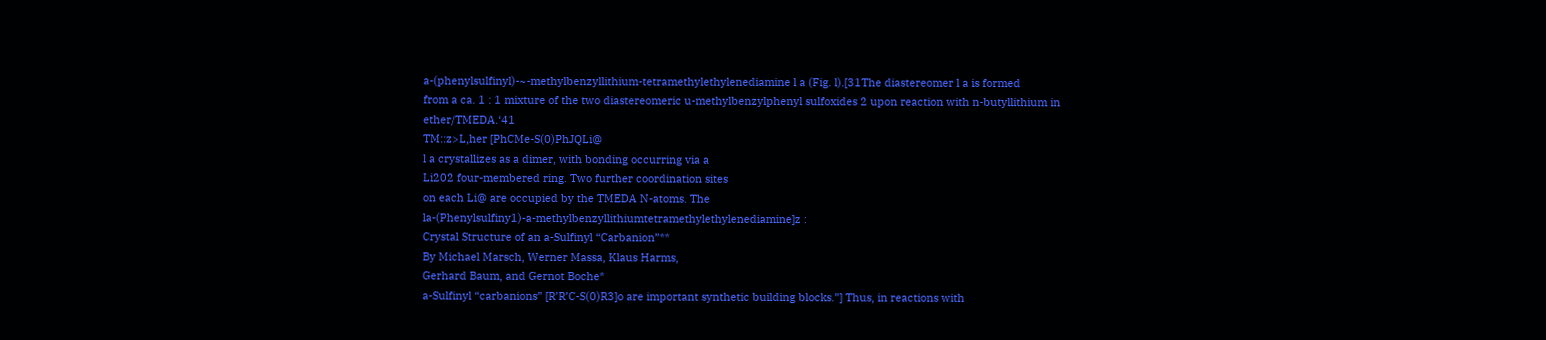a-(phenylsulfinyl)-~-methylbenzyllithium-tetramethylethylenediamine l a (Fig. l).[31The diastereomer l a is formed
from a ca. 1 : 1 mixture of the two diastereomeric u-methylbenzylphenyl sulfoxides 2 upon reaction with n-butyllithium in ether/TMEDA.‘41
TM::z>L,her [PhCMe-S(0)PhJQLi@
l a crystallizes as a dimer, with bonding occurring via a
Li202 four-membered ring. Two further coordination sites
on each Li@ are occupied by the TMEDA N-atoms. The
la-(Phenylsulfiny1)-a-methylbenzyllithiumtetramethylethylenediamine]z :
Crystal Structure of an a-Sulfinyl “Carbanion”**
By Michael Marsch, Werner Massa, Klaus Harms,
Gerhard Baum, and Gernot Boche*
a-Sulfinyl “carbanions” [R’R’C-S(0)R3]o are important synthetic building blocks.”] Thus, in reactions with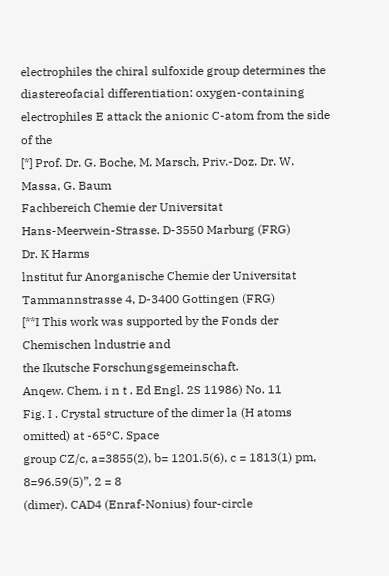electrophiles the chiral sulfoxide group determines the
diastereofacial differentiation: oxygen-containing electrophiles E attack the anionic C-atom from the side of the
[*] Prof. Dr. G. Boche, M. Marsch, Priv.-Doz. Dr. W. Massa, G. Baum
Fachbereich Chemie der Universitat
Hans-Meerwein-Strasse. D-3550 Marburg (FRG)
Dr. K Harms
lnstitut fur Anorganische Chemie der Universitat
Tammannstrasse 4, D-3400 Gottingen (FRG)
[**I This work was supported by the Fonds der Chemischen lndustrie and
the Ikutsche Forschungsgemeinschaft.
Anqew. Chem. i n t . Ed Engl. 2S 11986) No. 11
Fig. I . Crystal structure of the dimer la (H atoms omitted) at -65°C. Space
group CZ/c, a=3855(2), b= 1201.5(6), c = 1813(1) pm, 8=96.59(5)”, 2 = 8
(dimer). CAD4 (Enraf-Nonius) four-circle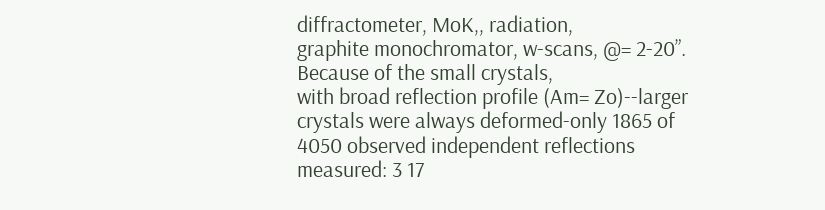diffractometer, MoK,, radiation,
graphite monochromator, w-scans, @= 2-20”. Because of the small crystals,
with broad reflection profile (Am= Zo)--larger crystals were always deformed-only 1865 of 4050 observed independent reflections measured: 3 17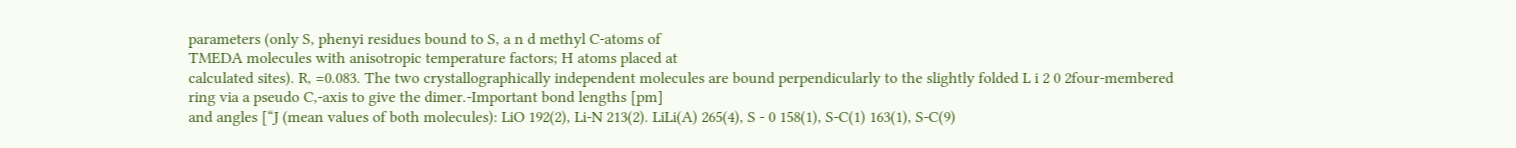parameters (only S, phenyi residues bound to S, a n d methyl C-atoms of
TMEDA molecules with anisotropic temperature factors; H atoms placed at
calculated sites). R, =0.083. The two crystallographically independent molecules are bound perpendicularly to the slightly folded L i 2 0 2four-membered
ring via a pseudo C,-axis to give the dimer.-Important bond lengths [pm]
and angles [“J (mean values of both molecules): LiO 192(2), Li-N 213(2). LiLi(A) 265(4), S - 0 158(1), S-C(1) 163(1), S-C(9)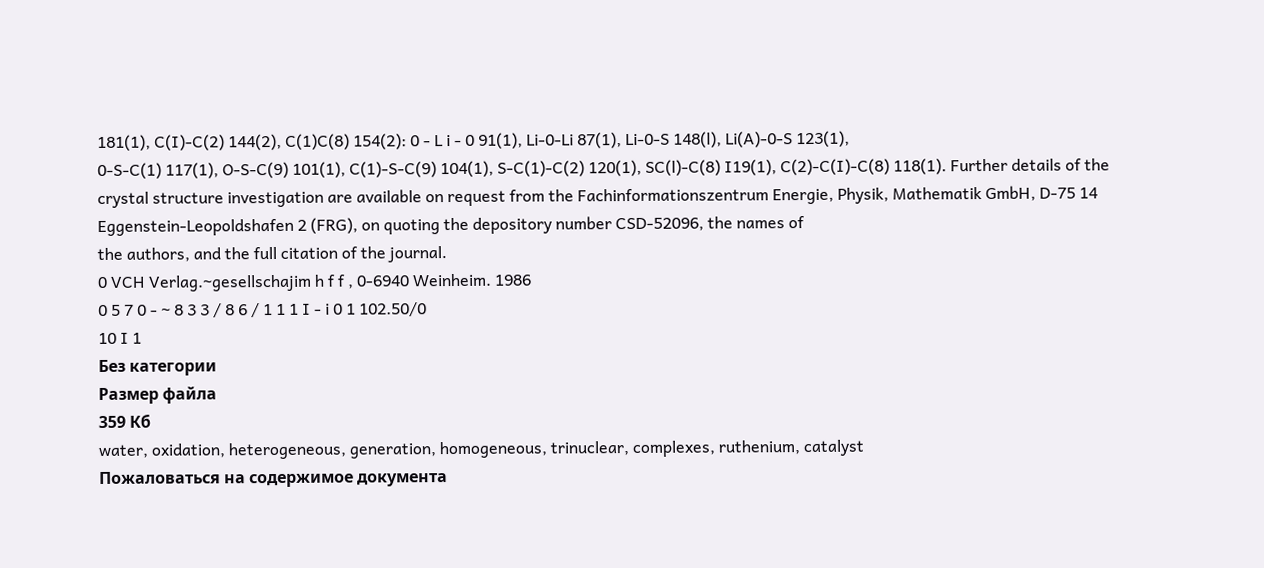181(1), C(I)-C(2) 144(2), C(1)C(8) 154(2): 0 - L i - 0 91(1), Li-0-Li 87(1), Li-0-S 148(l), Li(A)-0-S 123(1),
0-S-C(1) 117(1), O-S-C(9) 101(1), C(1)-S-C(9) 104(1), S-C(1)-C(2) 120(1), SC(l)-C(8) I19(1), C(2)-C(I)-C(8) 118(1). Further details of the crystal structure investigation are available on request from the Fachinformationszentrum Energie, Physik, Mathematik GmbH, D-75 14 Eggenstein-Leopoldshafen 2 (FRG), on quoting the depository number CSD-52096, the names of
the authors, and the full citation of the journal.
0 VCH Verlag.~gesellschajim h f f , 0-6940 Weinheim. 1986
0 5 7 0 - ~ 8 3 3 / 8 6 / 1 1 1 I - i 0 1 102.50/0
10 I 1
Без категории
Размер файла
359 Кб
water, oxidation, heterogeneous, generation, homogeneous, trinuclear, complexes, ruthenium, catalyst
Пожаловаться на содержимое документа